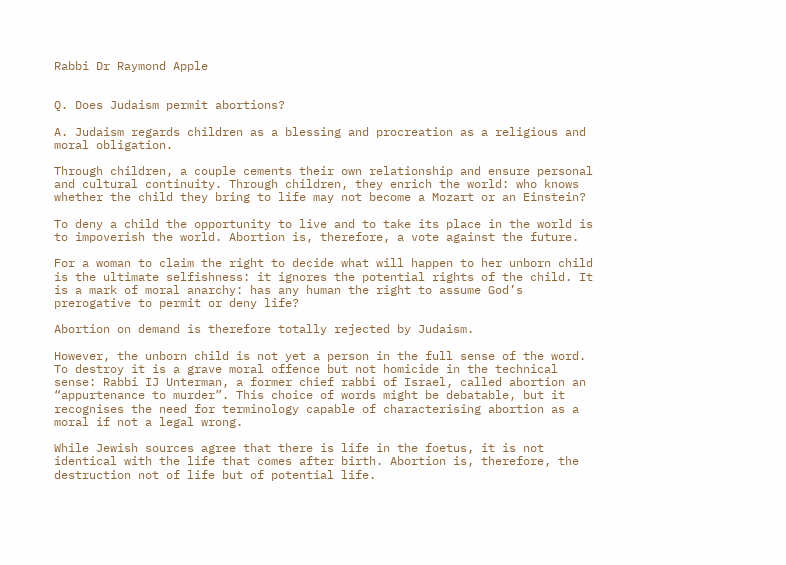Rabbi Dr Raymond Apple


Q. Does Judaism permit abortions?

A. Judaism regards children as a blessing and procreation as a religious and moral obligation.

Through children, a couple cements their own relationship and ensure personal and cultural continuity. Through children, they enrich the world: who knows whether the child they bring to life may not become a Mozart or an Einstein?

To deny a child the opportunity to live and to take its place in the world is to impoverish the world. Abortion is, therefore, a vote against the future.

For a woman to claim the right to decide what will happen to her unborn child is the ultimate selfishness: it ignores the potential rights of the child. It is a mark of moral anarchy: has any human the right to assume God’s prerogative to permit or deny life?

Abortion on demand is therefore totally rejected by Judaism.

However, the unborn child is not yet a person in the full sense of the word. To destroy it is a grave moral offence but not homicide in the technical sense: Rabbi IJ Unterman, a former chief rabbi of Israel, called abortion an “appurtenance to murder”. This choice of words might be debatable, but it recognises the need for terminology capable of characterising abortion as a moral if not a legal wrong.

While Jewish sources agree that there is life in the foetus, it is not identical with the life that comes after birth. Abortion is, therefore, the destruction not of life but of potential life.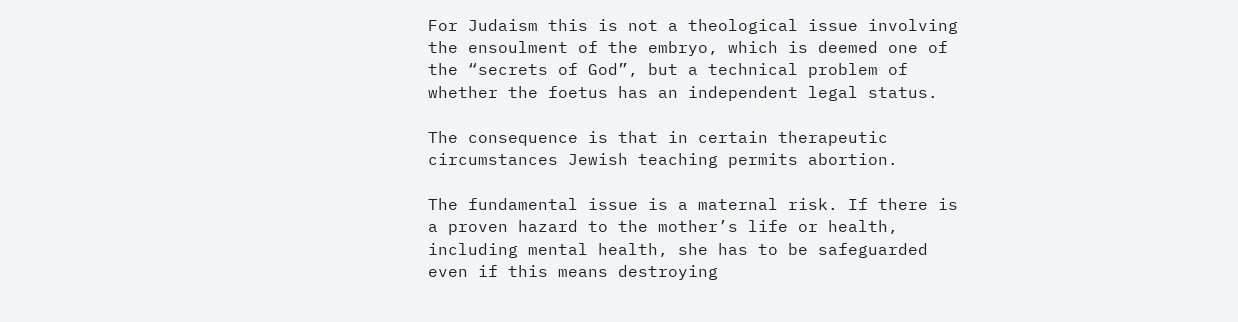For Judaism this is not a theological issue involving the ensoulment of the embryo, which is deemed one of the “secrets of God”, but a technical problem of whether the foetus has an independent legal status.

The consequence is that in certain therapeutic circumstances Jewish teaching permits abortion.

The fundamental issue is a maternal risk. If there is a proven hazard to the mother’s life or health, including mental health, she has to be safeguarded even if this means destroying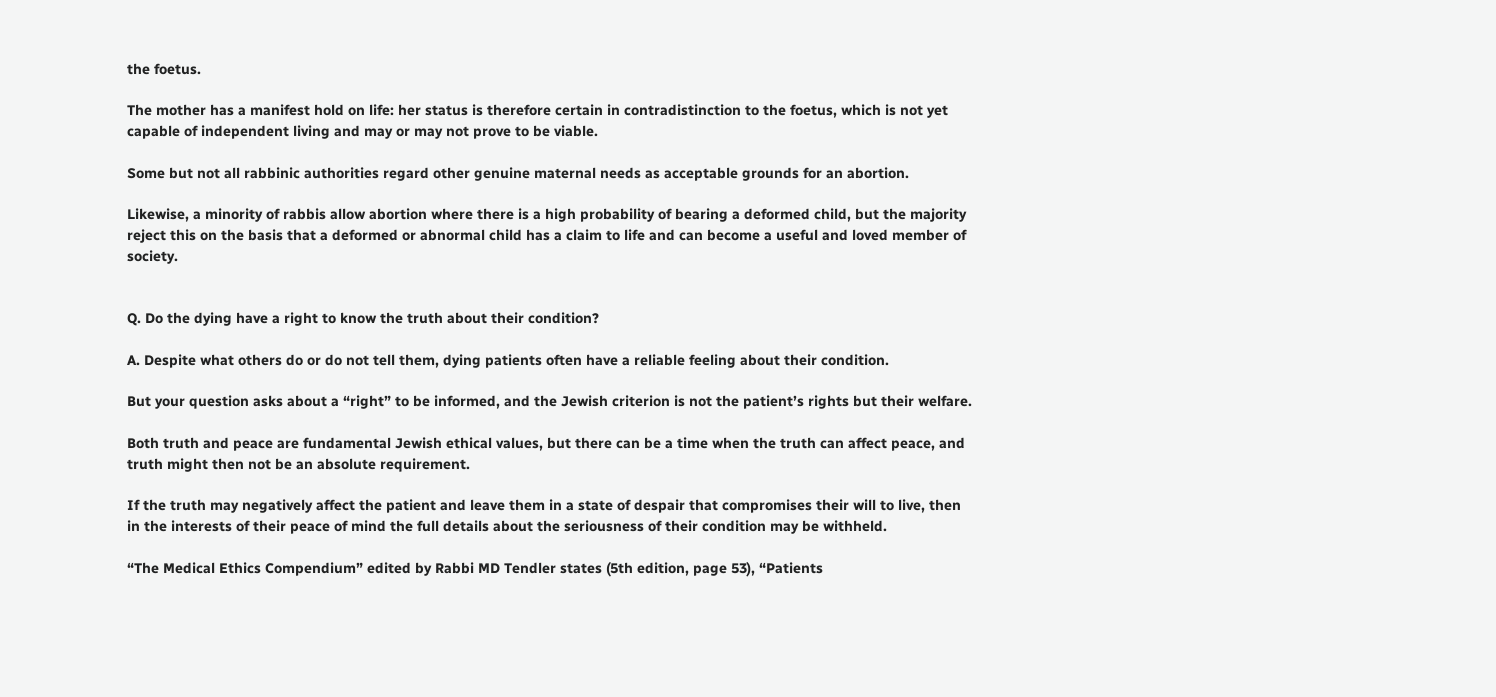the foetus.

The mother has a manifest hold on life: her status is therefore certain in contradistinction to the foetus, which is not yet capable of independent living and may or may not prove to be viable.

Some but not all rabbinic authorities regard other genuine maternal needs as acceptable grounds for an abortion.

Likewise, a minority of rabbis allow abortion where there is a high probability of bearing a deformed child, but the majority reject this on the basis that a deformed or abnormal child has a claim to life and can become a useful and loved member of society.


Q. Do the dying have a right to know the truth about their condition?

A. Despite what others do or do not tell them, dying patients often have a reliable feeling about their condition.

But your question asks about a “right” to be informed, and the Jewish criterion is not the patient’s rights but their welfare.

Both truth and peace are fundamental Jewish ethical values, but there can be a time when the truth can affect peace, and truth might then not be an absolute requirement.

If the truth may negatively affect the patient and leave them in a state of despair that compromises their will to live, then in the interests of their peace of mind the full details about the seriousness of their condition may be withheld.

“The Medical Ethics Compendium” edited by Rabbi MD Tendler states (5th edition, page 53), “Patients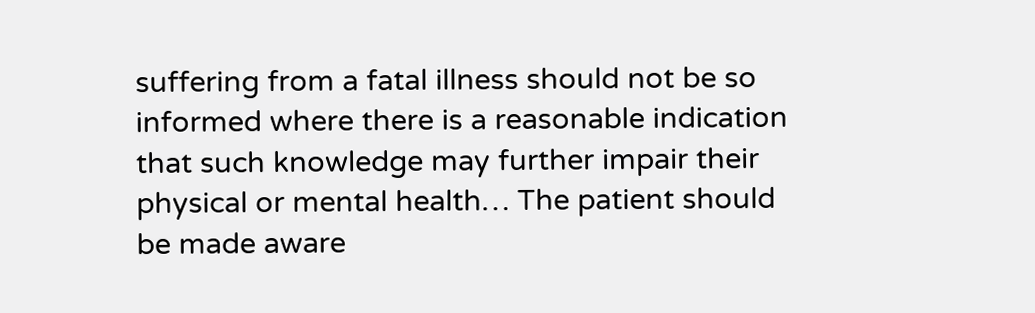suffering from a fatal illness should not be so informed where there is a reasonable indication that such knowledge may further impair their physical or mental health… The patient should be made aware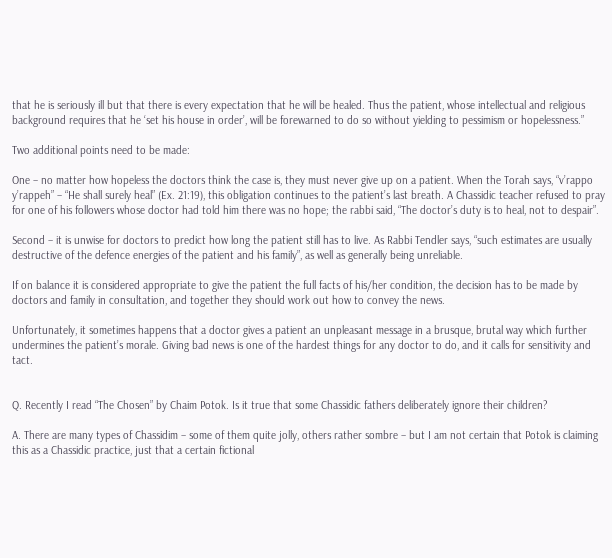that he is seriously ill but that there is every expectation that he will be healed. Thus the patient, whose intellectual and religious background requires that he ‘set his house in order’, will be forewarned to do so without yielding to pessimism or hopelessness.”

Two additional points need to be made:

One – no matter how hopeless the doctors think the case is, they must never give up on a patient. When the Torah says, “v’rappo y’rappeh” – “He shall surely heal” (Ex. 21:19), this obligation continues to the patient’s last breath. A Chassidic teacher refused to pray for one of his followers whose doctor had told him there was no hope; the rabbi said, “The doctor’s duty is to heal, not to despair”.

Second – it is unwise for doctors to predict how long the patient still has to live. As Rabbi Tendler says, “such estimates are usually destructive of the defence energies of the patient and his family”, as well as generally being unreliable.

If on balance it is considered appropriate to give the patient the full facts of his/her condition, the decision has to be made by doctors and family in consultation, and together they should work out how to convey the news.

Unfortunately, it sometimes happens that a doctor gives a patient an unpleasant message in a brusque, brutal way which further undermines the patient’s morale. Giving bad news is one of the hardest things for any doctor to do, and it calls for sensitivity and tact.


Q. Recently I read “The Chosen” by Chaim Potok. Is it true that some Chassidic fathers deliberately ignore their children?

A. There are many types of Chassidim – some of them quite jolly, others rather sombre – but I am not certain that Potok is claiming this as a Chassidic practice, just that a certain fictional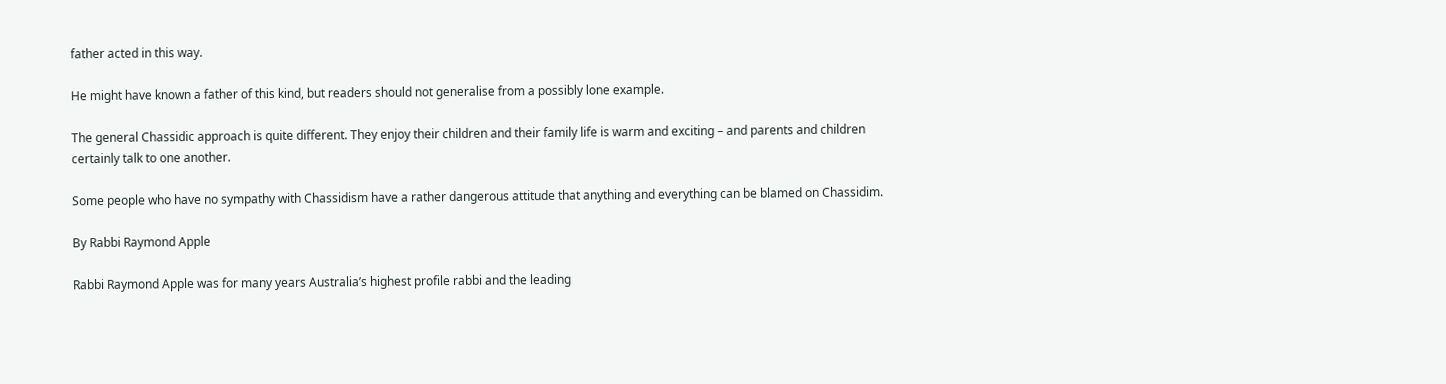father acted in this way.

He might have known a father of this kind, but readers should not generalise from a possibly lone example.

The general Chassidic approach is quite different. They enjoy their children and their family life is warm and exciting – and parents and children certainly talk to one another.

Some people who have no sympathy with Chassidism have a rather dangerous attitude that anything and everything can be blamed on Chassidim.

By Rabbi Raymond Apple

Rabbi Raymond Apple was for many years Australia’s highest profile rabbi and the leading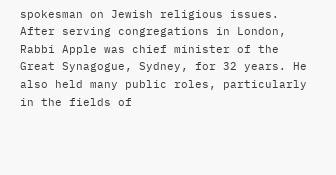spokesman on Jewish religious issues. After serving congregations in London, Rabbi Apple was chief minister of the Great Synagogue, Sydney, for 32 years. He also held many public roles, particularly in the fields of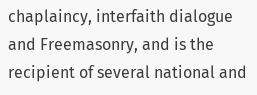chaplaincy, interfaith dialogue and Freemasonry, and is the recipient of several national and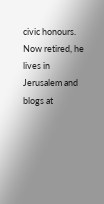civic honours. Now retired, he lives in Jerusalem and blogs at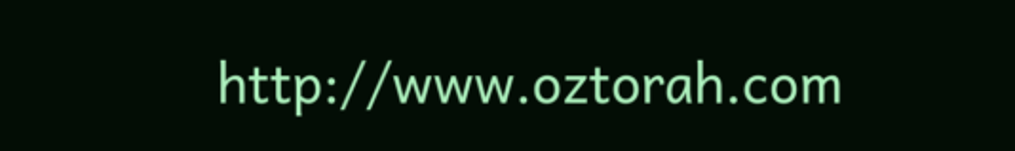http://www.oztorah.com